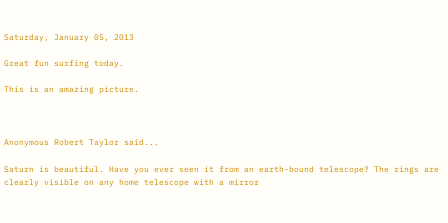Saturday, January 05, 2013

Great fun surfing today.

This is an amazing picture.



Anonymous Robert Taylor said...

Saturn is beautiful. Have you ever seen it from an earth-bound telescope? The rings are clearly visible on any home telescope with a mirror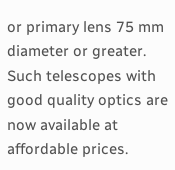or primary lens 75 mm diameter or greater. Such telescopes with good quality optics are now available at affordable prices.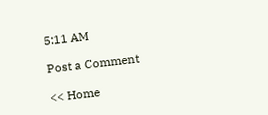5:11 AM

Post a Comment

<< Home